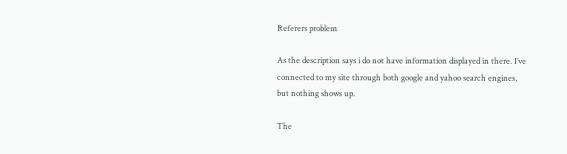Referers problem

As the description says i do not have information displayed in there. I’ve connected to my site through both google and yahoo search engines, but nothing shows up.

The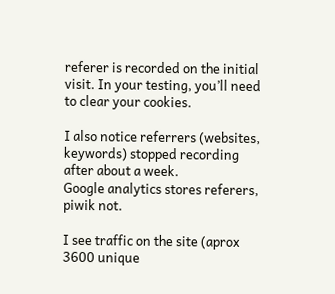referer is recorded on the initial visit. In your testing, you’ll need to clear your cookies.

I also notice referrers (websites, keywords) stopped recording after about a week.
Google analytics stores referers, piwik not.

I see traffic on the site (aprox 3600 unique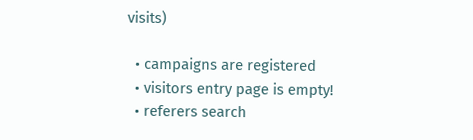visits)

  • campaigns are registered
  • visitors entry page is empty!
  • referers search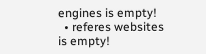engines is empty!
  • referes websites is empty!